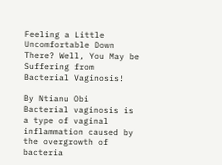Feeling a Little Uncomfortable Down There? Well, You May be Suffering from Bacterial Vaginosis!

By Ntianu Obi
Bacterial vaginosis is a type of vaginal inflammation caused by the overgrowth of bacteria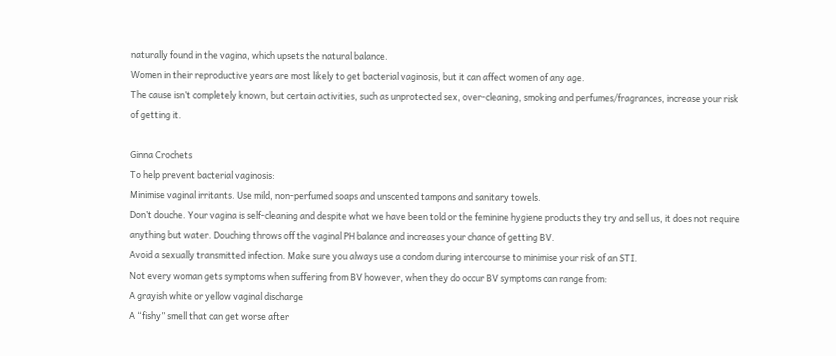naturally found in the vagina, which upsets the natural balance.
Women in their reproductive years are most likely to get bacterial vaginosis, but it can affect women of any age.
The cause isn’t completely known, but certain activities, such as unprotected sex, over-cleaning, smoking and perfumes/fragrances, increase your risk of getting it.

Ginna Crochets
To help prevent bacterial vaginosis:
Minimise vaginal irritants. Use mild, non-perfumed soaps and unscented tampons and sanitary towels.
Don’t douche. Your vagina is self-cleaning and despite what we have been told or the feminine hygiene products they try and sell us, it does not require anything but water. Douching throws off the vaginal PH balance and increases your chance of getting BV.
Avoid a sexually transmitted infection. Make sure you always use a condom during intercourse to minimise your risk of an STI.
Not every woman gets symptoms when suffering from BV however, when they do occur BV symptoms can range from:
A grayish white or yellow vaginal discharge
A “fishy” smell that can get worse after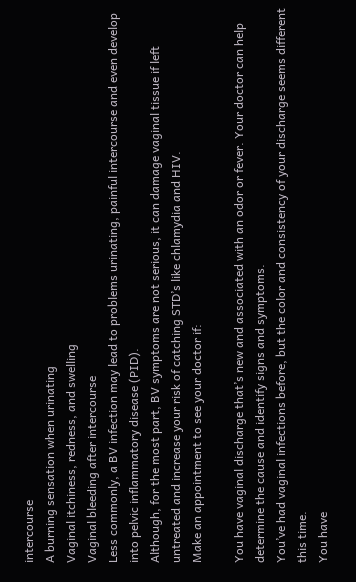intercourse
A burning sensation when urinating
Vaginal itchiness, redness, and swelling
Vaginal bleeding after intercourse
Less commonly, a BV infection may lead to problems urinating, painful intercourse and even develop into pelvic inflammatory disease (PID).
Although, for the most part, BV symptoms are not serious, it can damage vaginal tissue if left untreated and increase your risk of catching STD’s like chlamydia and HIV.
Make an appointment to see your doctor if:

You have vaginal discharge that’s new and associated with an odor or fever. Your doctor can help determine the cause and identify signs and symptoms.
You’ve had vaginal infections before, but the color and consistency of your discharge seems different this time.
You have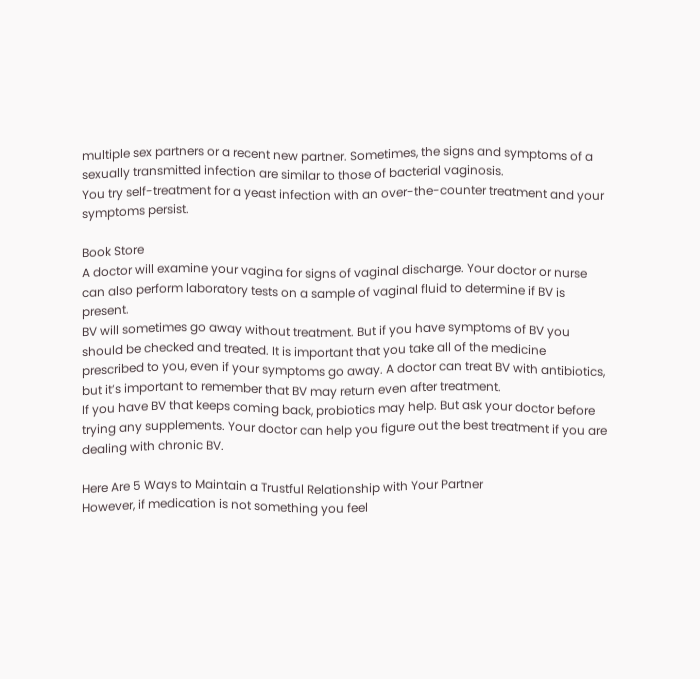multiple sex partners or a recent new partner. Sometimes, the signs and symptoms of a sexually transmitted infection are similar to those of bacterial vaginosis.
You try self-treatment for a yeast infection with an over-the-counter treatment and your symptoms persist.

Book Store
A doctor will examine your vagina for signs of vaginal discharge. Your doctor or nurse can also perform laboratory tests on a sample of vaginal fluid to determine if BV is present.
BV will sometimes go away without treatment. But if you have symptoms of BV you should be checked and treated. It is important that you take all of the medicine prescribed to you, even if your symptoms go away. A doctor can treat BV with antibiotics, but it’s important to remember that BV may return even after treatment.
If you have BV that keeps coming back, probiotics may help. But ask your doctor before trying any supplements. Your doctor can help you figure out the best treatment if you are dealing with chronic BV.

Here Are 5 Ways to Maintain a Trustful Relationship with Your Partner
However, if medication is not something you feel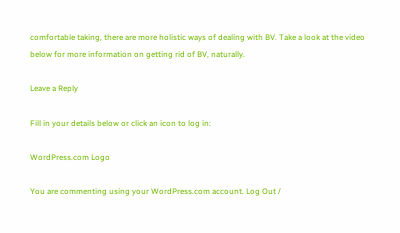comfortable taking, there are more holistic ways of dealing with BV. Take a look at the video below for more information on getting rid of BV, naturally.

Leave a Reply

Fill in your details below or click an icon to log in:

WordPress.com Logo

You are commenting using your WordPress.com account. Log Out /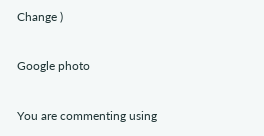Change )

Google photo

You are commenting using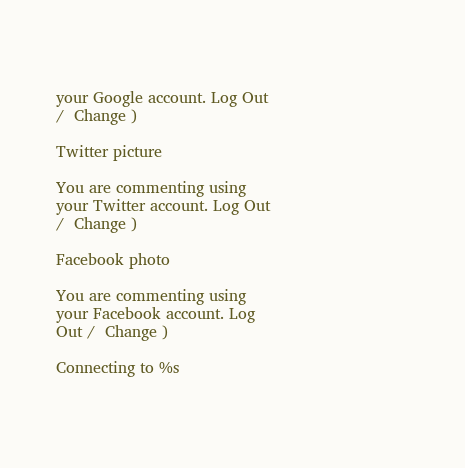your Google account. Log Out /  Change )

Twitter picture

You are commenting using your Twitter account. Log Out /  Change )

Facebook photo

You are commenting using your Facebook account. Log Out /  Change )

Connecting to %s